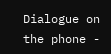Dialogue on the phone -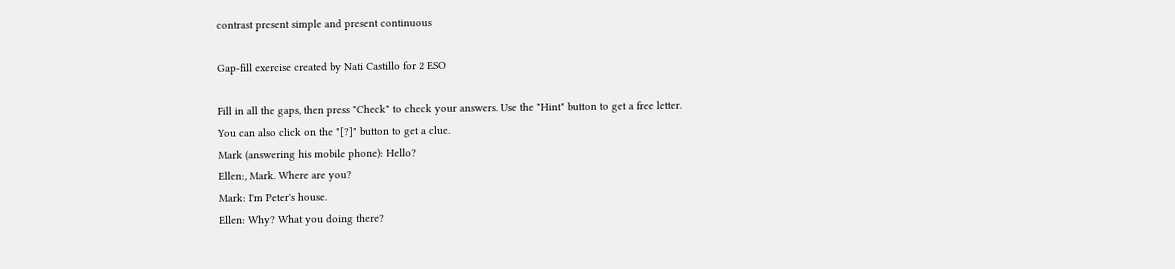contrast present simple and present continuous

Gap-fill exercise created by Nati Castillo for 2 ESO

Fill in all the gaps, then press "Check" to check your answers. Use the "Hint" button to get a free letter. You can also click on the "[?]" button to get a clue.
Mark (answering his mobile phone): Hello?
Ellen:, Mark. Where are you?
Mark: I'm Peter's house.
Ellen: Why? What you doing there?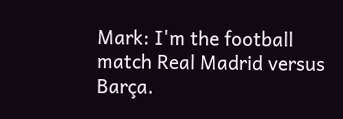Mark: I'm the football match Real Madrid versus Barça.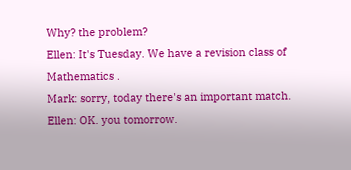Why? the problem?
Ellen: It's Tuesday. We have a revision class of Mathematics .
Mark: sorry, today there's an important match.
Ellen: OK. you tomorrow.